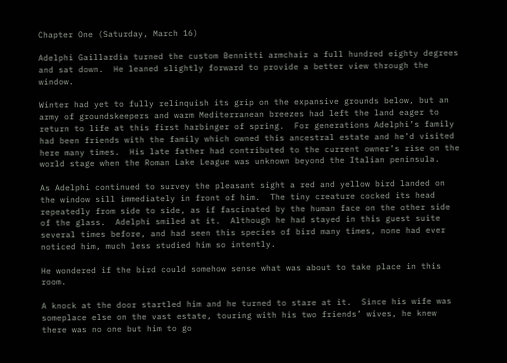Chapter One (Saturday, March 16)

Adelphi Gaillardia turned the custom Bennitti armchair a full hundred eighty degrees and sat down.  He leaned slightly forward to provide a better view through the window.

Winter had yet to fully relinquish its grip on the expansive grounds below, but an army of groundskeepers and warm Mediterranean breezes had left the land eager to return to life at this first harbinger of spring.  For generations Adelphi’s family had been friends with the family which owned this ancestral estate and he’d visited here many times.  His late father had contributed to the current owner’s rise on the world stage when the Roman Lake League was unknown beyond the Italian peninsula.

As Adelphi continued to survey the pleasant sight a red and yellow bird landed on the window sill immediately in front of him.  The tiny creature cocked its head repeatedly from side to side, as if fascinated by the human face on the other side of the glass.  Adelphi smiled at it.  Although he had stayed in this guest suite several times before, and had seen this species of bird many times, none had ever noticed him, much less studied him so intently.

He wondered if the bird could somehow sense what was about to take place in this room.

A knock at the door startled him and he turned to stare at it.  Since his wife was someplace else on the vast estate, touring with his two friends’ wives, he knew there was no one but him to go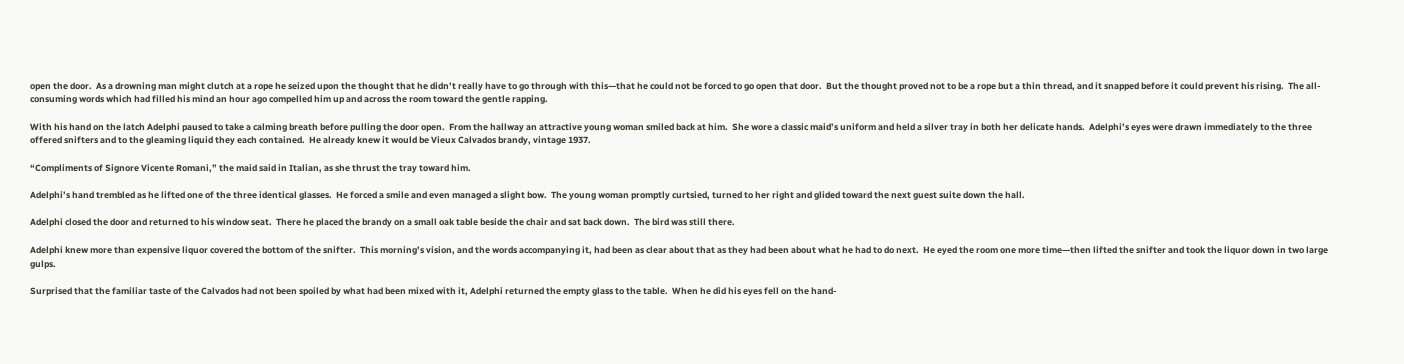open the door.  As a drowning man might clutch at a rope he seized upon the thought that he didn’t really have to go through with this—that he could not be forced to go open that door.  But the thought proved not to be a rope but a thin thread, and it snapped before it could prevent his rising.  The all-consuming words which had filled his mind an hour ago compelled him up and across the room toward the gentle rapping.

With his hand on the latch Adelphi paused to take a calming breath before pulling the door open.  From the hallway an attractive young woman smiled back at him.  She wore a classic maid’s uniform and held a silver tray in both her delicate hands.  Adelphi’s eyes were drawn immediately to the three offered snifters and to the gleaming liquid they each contained.  He already knew it would be Vieux Calvados brandy, vintage 1937.

“Compliments of Signore Vicente Romani,” the maid said in Italian, as she thrust the tray toward him.

Adelphi’s hand trembled as he lifted one of the three identical glasses.  He forced a smile and even managed a slight bow.  The young woman promptly curtsied, turned to her right and glided toward the next guest suite down the hall.

Adelphi closed the door and returned to his window seat.  There he placed the brandy on a small oak table beside the chair and sat back down.  The bird was still there.

Adelphi knew more than expensive liquor covered the bottom of the snifter.  This morning’s vision, and the words accompanying it, had been as clear about that as they had been about what he had to do next.  He eyed the room one more time—then lifted the snifter and took the liquor down in two large gulps.

Surprised that the familiar taste of the Calvados had not been spoiled by what had been mixed with it, Adelphi returned the empty glass to the table.  When he did his eyes fell on the hand-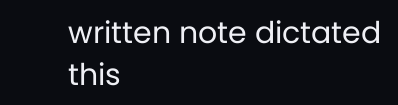written note dictated this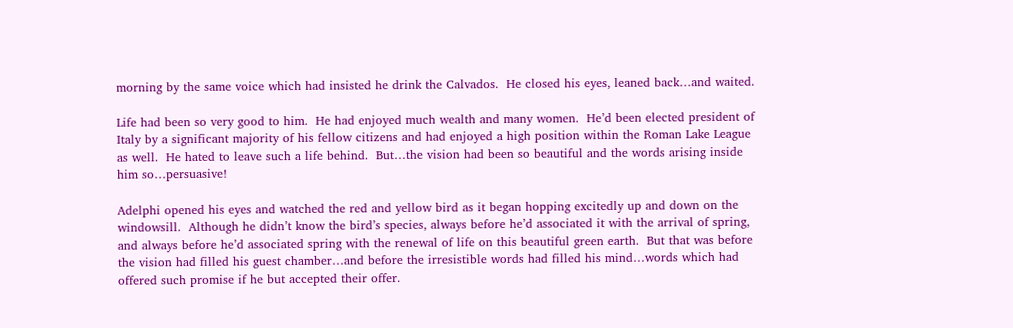morning by the same voice which had insisted he drink the Calvados.  He closed his eyes, leaned back…and waited.

Life had been so very good to him.  He had enjoyed much wealth and many women.  He’d been elected president of Italy by a significant majority of his fellow citizens and had enjoyed a high position within the Roman Lake League as well.  He hated to leave such a life behind.  But…the vision had been so beautiful and the words arising inside him so…persuasive!

Adelphi opened his eyes and watched the red and yellow bird as it began hopping excitedly up and down on the windowsill.  Although he didn’t know the bird’s species, always before he’d associated it with the arrival of spring, and always before he’d associated spring with the renewal of life on this beautiful green earth.  But that was before the vision had filled his guest chamber…and before the irresistible words had filled his mind…words which had offered such promise if he but accepted their offer.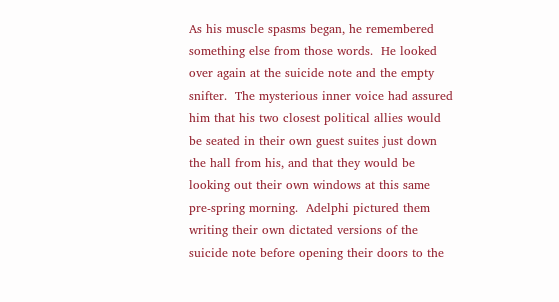As his muscle spasms began, he remembered something else from those words.  He looked over again at the suicide note and the empty snifter.  The mysterious inner voice had assured him that his two closest political allies would be seated in their own guest suites just down the hall from his, and that they would be looking out their own windows at this same pre-spring morning.  Adelphi pictured them writing their own dictated versions of the suicide note before opening their doors to the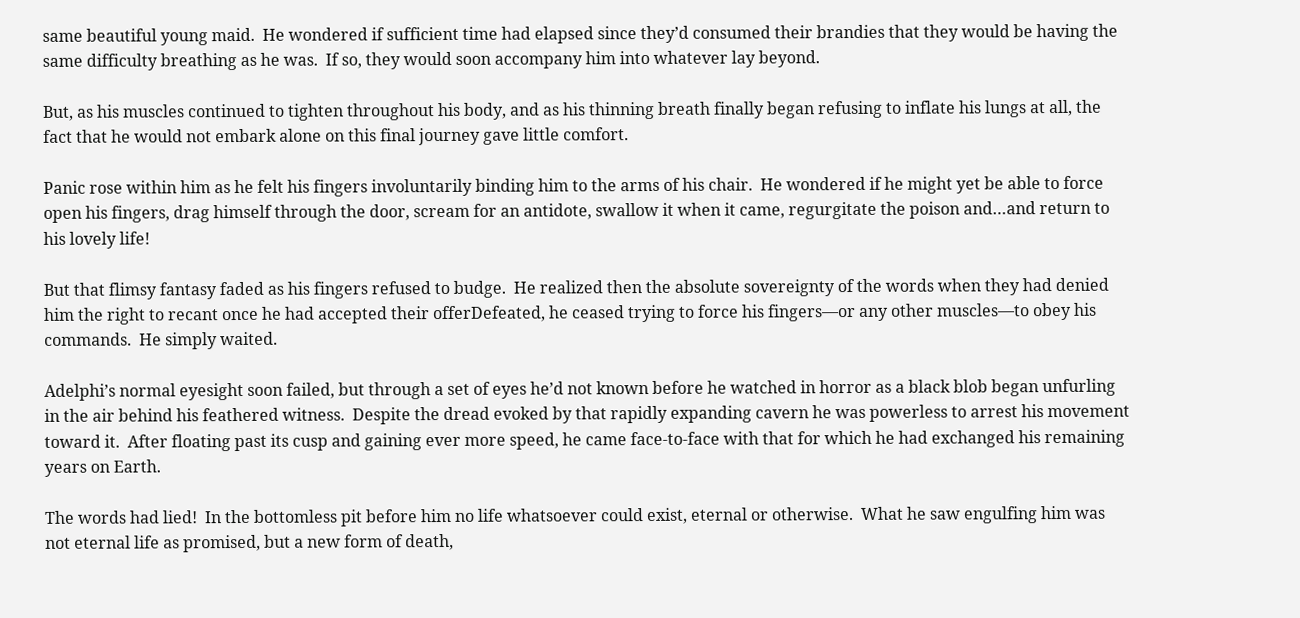same beautiful young maid.  He wondered if sufficient time had elapsed since they’d consumed their brandies that they would be having the same difficulty breathing as he was.  If so, they would soon accompany him into whatever lay beyond.

But, as his muscles continued to tighten throughout his body, and as his thinning breath finally began refusing to inflate his lungs at all, the fact that he would not embark alone on this final journey gave little comfort.

Panic rose within him as he felt his fingers involuntarily binding him to the arms of his chair.  He wondered if he might yet be able to force open his fingers, drag himself through the door, scream for an antidote, swallow it when it came, regurgitate the poison and…and return to his lovely life!

But that flimsy fantasy faded as his fingers refused to budge.  He realized then the absolute sovereignty of the words when they had denied him the right to recant once he had accepted their offerDefeated, he ceased trying to force his fingers—or any other muscles—to obey his commands.  He simply waited.

Adelphi’s normal eyesight soon failed, but through a set of eyes he’d not known before he watched in horror as a black blob began unfurling in the air behind his feathered witness.  Despite the dread evoked by that rapidly expanding cavern he was powerless to arrest his movement toward it.  After floating past its cusp and gaining ever more speed, he came face-to-face with that for which he had exchanged his remaining years on Earth.

The words had lied!  In the bottomless pit before him no life whatsoever could exist, eternal or otherwise.  What he saw engulfing him was not eternal life as promised, but a new form of death,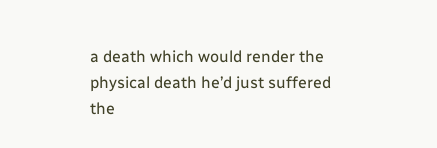a death which would render the physical death he’d just suffered the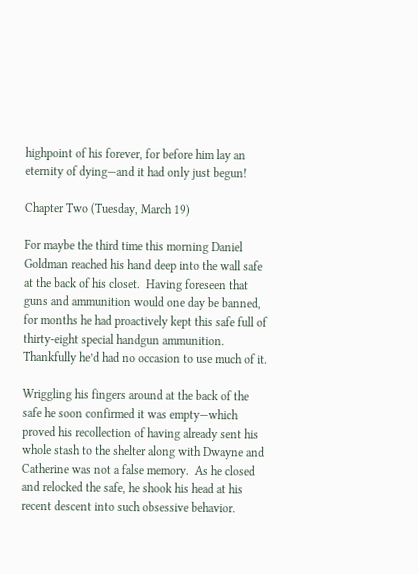highpoint of his forever, for before him lay an eternity of dying—and it had only just begun!

Chapter Two (Tuesday, March 19)

For maybe the third time this morning Daniel Goldman reached his hand deep into the wall safe at the back of his closet.  Having foreseen that guns and ammunition would one day be banned, for months he had proactively kept this safe full of thirty-eight special handgun ammunition.  Thankfully he’d had no occasion to use much of it.

Wriggling his fingers around at the back of the safe he soon confirmed it was empty—which proved his recollection of having already sent his whole stash to the shelter along with Dwayne and Catherine was not a false memory.  As he closed and relocked the safe, he shook his head at his recent descent into such obsessive behavior.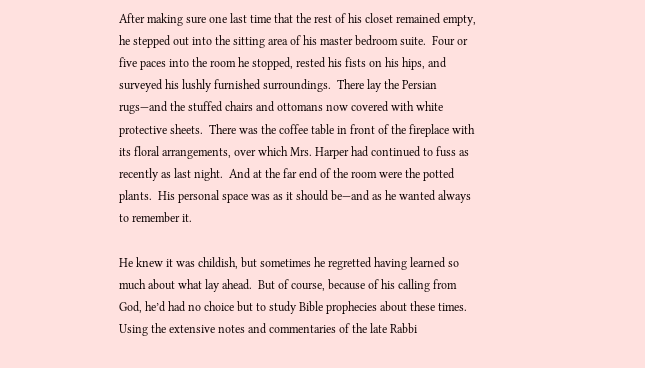After making sure one last time that the rest of his closet remained empty, he stepped out into the sitting area of his master bedroom suite.  Four or five paces into the room he stopped, rested his fists on his hips, and surveyed his lushly furnished surroundings.  There lay the Persian rugs—and the stuffed chairs and ottomans now covered with white protective sheets.  There was the coffee table in front of the fireplace with its floral arrangements, over which Mrs. Harper had continued to fuss as recently as last night.  And at the far end of the room were the potted plants.  His personal space was as it should be—and as he wanted always to remember it.

He knew it was childish, but sometimes he regretted having learned so much about what lay ahead.  But of course, because of his calling from God, he’d had no choice but to study Bible prophecies about these times.  Using the extensive notes and commentaries of the late Rabbi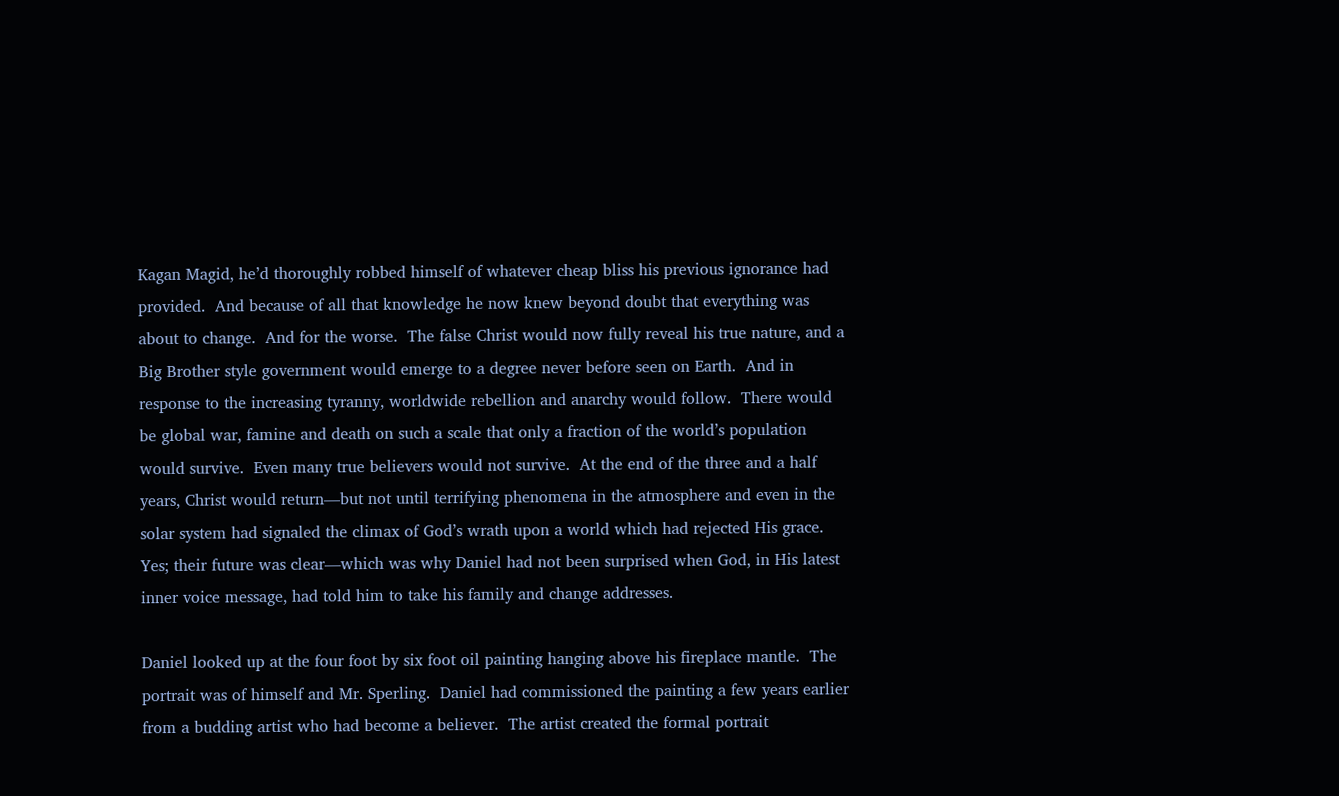Kagan Magid, he’d thoroughly robbed himself of whatever cheap bliss his previous ignorance had provided.  And because of all that knowledge he now knew beyond doubt that everything was about to change.  And for the worse.  The false Christ would now fully reveal his true nature, and a Big Brother style government would emerge to a degree never before seen on Earth.  And in response to the increasing tyranny, worldwide rebellion and anarchy would follow.  There would be global war, famine and death on such a scale that only a fraction of the world’s population would survive.  Even many true believers would not survive.  At the end of the three and a half years, Christ would return—but not until terrifying phenomena in the atmosphere and even in the solar system had signaled the climax of God’s wrath upon a world which had rejected His grace.  Yes; their future was clear—which was why Daniel had not been surprised when God, in His latest inner voice message, had told him to take his family and change addresses.

Daniel looked up at the four foot by six foot oil painting hanging above his fireplace mantle.  The portrait was of himself and Mr. Sperling.  Daniel had commissioned the painting a few years earlier from a budding artist who had become a believer.  The artist created the formal portrait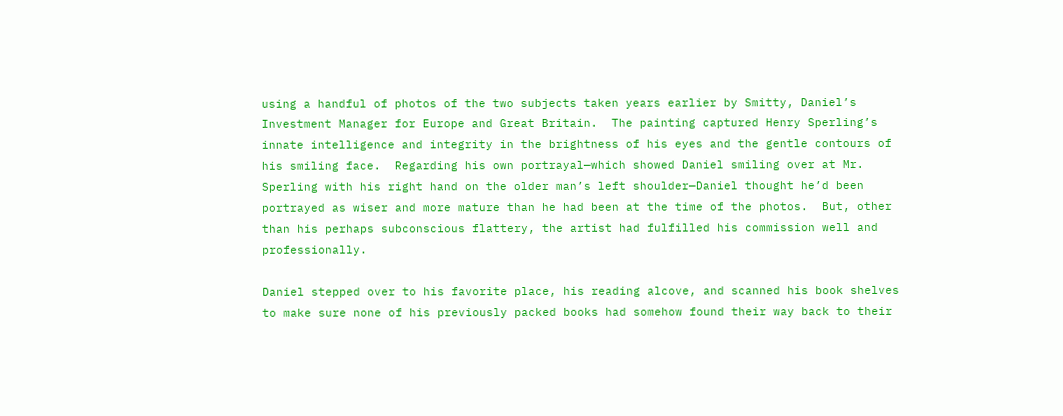using a handful of photos of the two subjects taken years earlier by Smitty, Daniel’s Investment Manager for Europe and Great Britain.  The painting captured Henry Sperling’s innate intelligence and integrity in the brightness of his eyes and the gentle contours of his smiling face.  Regarding his own portrayal—which showed Daniel smiling over at Mr. Sperling with his right hand on the older man’s left shoulder—Daniel thought he’d been portrayed as wiser and more mature than he had been at the time of the photos.  But, other than his perhaps subconscious flattery, the artist had fulfilled his commission well and professionally.

Daniel stepped over to his favorite place, his reading alcove, and scanned his book shelves to make sure none of his previously packed books had somehow found their way back to their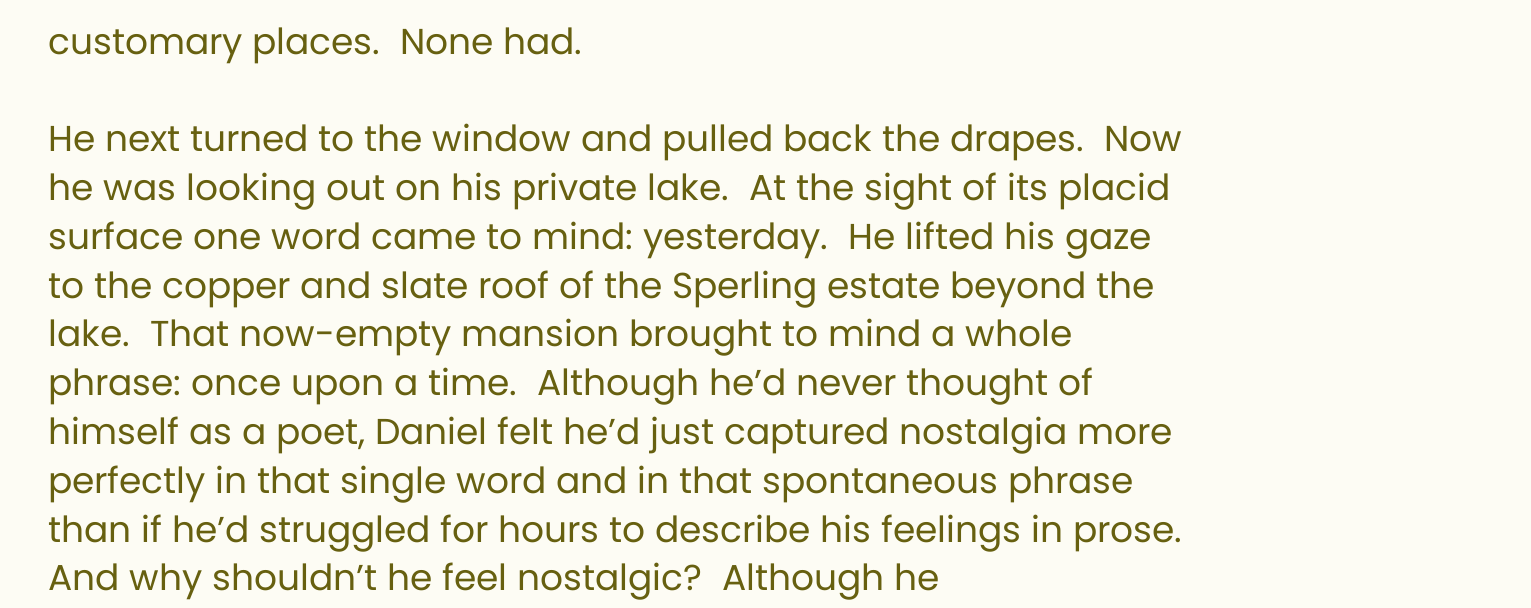customary places.  None had.

He next turned to the window and pulled back the drapes.  Now he was looking out on his private lake.  At the sight of its placid surface one word came to mind: yesterday.  He lifted his gaze to the copper and slate roof of the Sperling estate beyond the lake.  That now-empty mansion brought to mind a whole phrase: once upon a time.  Although he’d never thought of himself as a poet, Daniel felt he’d just captured nostalgia more perfectly in that single word and in that spontaneous phrase than if he’d struggled for hours to describe his feelings in prose.  And why shouldn’t he feel nostalgic?  Although he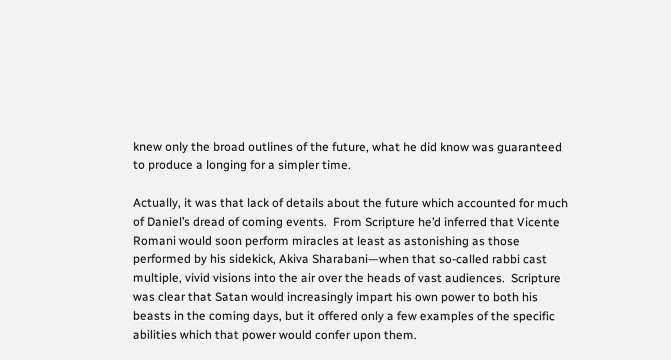knew only the broad outlines of the future, what he did know was guaranteed to produce a longing for a simpler time.

Actually, it was that lack of details about the future which accounted for much of Daniel’s dread of coming events.  From Scripture he’d inferred that Vicente Romani would soon perform miracles at least as astonishing as those performed by his sidekick, Akiva Sharabani—when that so-called rabbi cast multiple, vivid visions into the air over the heads of vast audiences.  Scripture was clear that Satan would increasingly impart his own power to both his beasts in the coming days, but it offered only a few examples of the specific abilities which that power would confer upon them.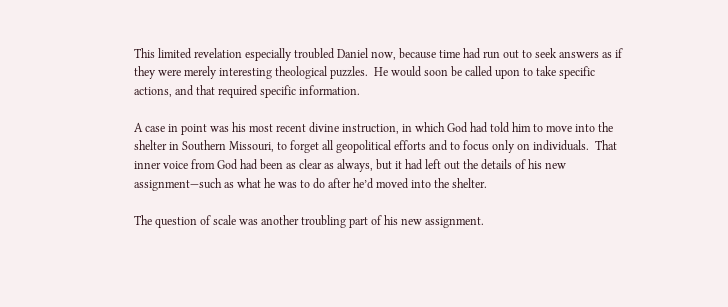This limited revelation especially troubled Daniel now, because time had run out to seek answers as if they were merely interesting theological puzzles.  He would soon be called upon to take specific actions, and that required specific information.

A case in point was his most recent divine instruction, in which God had told him to move into the shelter in Southern Missouri, to forget all geopolitical efforts and to focus only on individuals.  That inner voice from God had been as clear as always, but it had left out the details of his new assignment—such as what he was to do after he’d moved into the shelter.

The question of scale was another troubling part of his new assignment.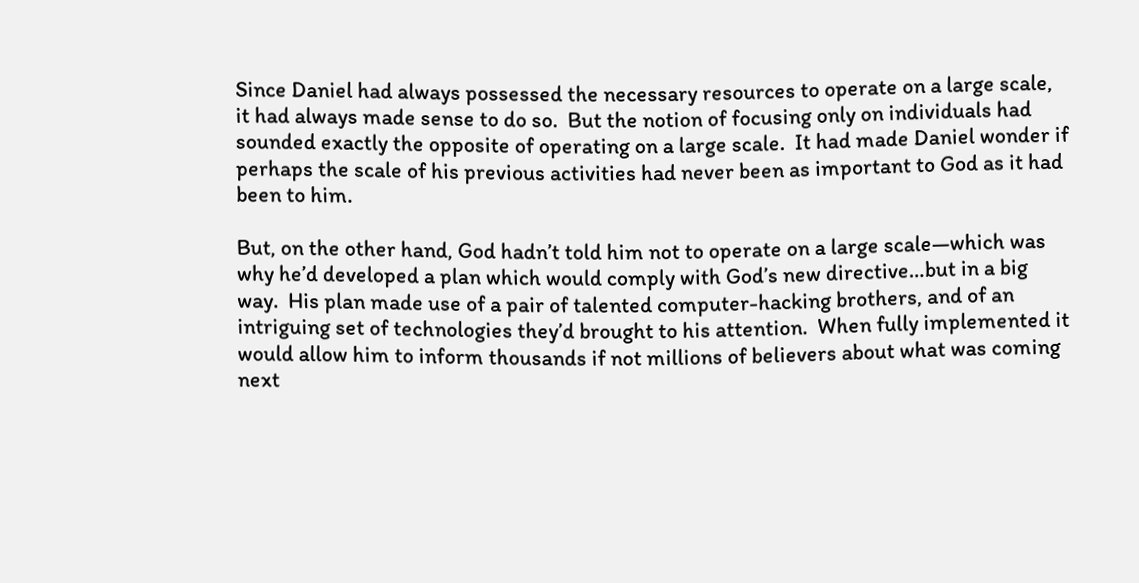Since Daniel had always possessed the necessary resources to operate on a large scale, it had always made sense to do so.  But the notion of focusing only on individuals had sounded exactly the opposite of operating on a large scale.  It had made Daniel wonder if perhaps the scale of his previous activities had never been as important to God as it had been to him.

But, on the other hand, God hadn’t told him not to operate on a large scale—which was why he’d developed a plan which would comply with God’s new directive…but in a big way.  His plan made use of a pair of talented computer-hacking brothers, and of an intriguing set of technologies they’d brought to his attention.  When fully implemented it would allow him to inform thousands if not millions of believers about what was coming next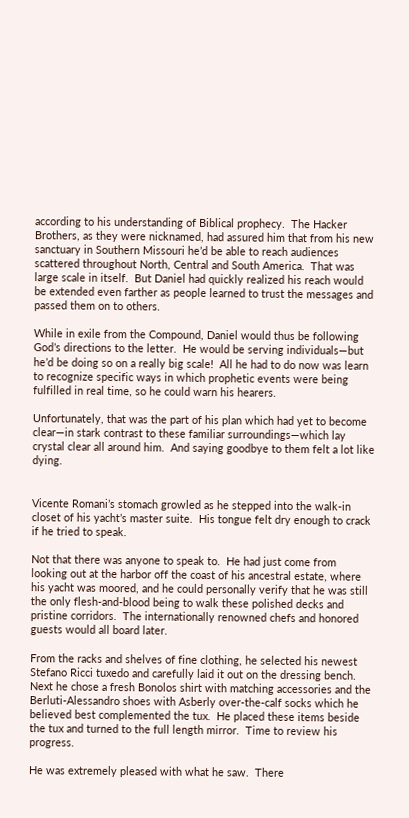according to his understanding of Biblical prophecy.  The Hacker Brothers, as they were nicknamed, had assured him that from his new sanctuary in Southern Missouri he’d be able to reach audiences scattered throughout North, Central and South America.  That was large scale in itself.  But Daniel had quickly realized his reach would be extended even farther as people learned to trust the messages and passed them on to others.

While in exile from the Compound, Daniel would thus be following God’s directions to the letter.  He would be serving individuals—but he’d be doing so on a really big scale!  All he had to do now was learn to recognize specific ways in which prophetic events were being fulfilled in real time, so he could warn his hearers.

Unfortunately, that was the part of his plan which had yet to become clear—in stark contrast to these familiar surroundings—which lay crystal clear all around him.  And saying goodbye to them felt a lot like dying.


Vicente Romani’s stomach growled as he stepped into the walk-in closet of his yacht’s master suite.  His tongue felt dry enough to crack if he tried to speak.

Not that there was anyone to speak to.  He had just come from looking out at the harbor off the coast of his ancestral estate, where his yacht was moored, and he could personally verify that he was still the only flesh-and-blood being to walk these polished decks and pristine corridors.  The internationally renowned chefs and honored guests would all board later.

From the racks and shelves of fine clothing, he selected his newest Stefano Ricci tuxedo and carefully laid it out on the dressing bench.  Next he chose a fresh Bonolos shirt with matching accessories and the Berluti-Alessandro shoes with Asberly over-the-calf socks which he believed best complemented the tux.  He placed these items beside the tux and turned to the full length mirror.  Time to review his progress.

He was extremely pleased with what he saw.  There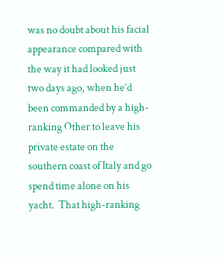was no doubt about his facial appearance compared with the way it had looked just two days ago, when he’d been commanded by a high-ranking Other to leave his private estate on the southern coast of Italy and go spend time alone on his yacht.  That high-ranking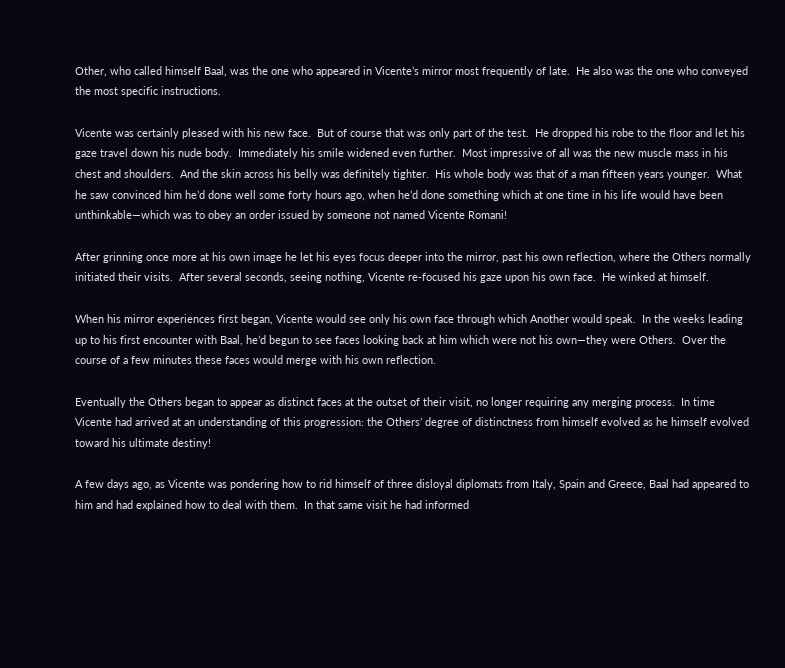Other, who called himself Baal, was the one who appeared in Vicente’s mirror most frequently of late.  He also was the one who conveyed the most specific instructions.

Vicente was certainly pleased with his new face.  But of course that was only part of the test.  He dropped his robe to the floor and let his gaze travel down his nude body.  Immediately his smile widened even further.  Most impressive of all was the new muscle mass in his chest and shoulders.  And the skin across his belly was definitely tighter.  His whole body was that of a man fifteen years younger.  What he saw convinced him he’d done well some forty hours ago, when he’d done something which at one time in his life would have been unthinkable—which was to obey an order issued by someone not named Vicente Romani!

After grinning once more at his own image he let his eyes focus deeper into the mirror, past his own reflection, where the Others normally initiated their visits.  After several seconds, seeing nothing, Vicente re-focused his gaze upon his own face.  He winked at himself.

When his mirror experiences first began, Vicente would see only his own face through which Another would speak.  In the weeks leading up to his first encounter with Baal, he’d begun to see faces looking back at him which were not his own—they were Others.  Over the course of a few minutes these faces would merge with his own reflection.

Eventually the Others began to appear as distinct faces at the outset of their visit, no longer requiring any merging process.  In time Vicente had arrived at an understanding of this progression: the Others’ degree of distinctness from himself evolved as he himself evolved toward his ultimate destiny!

A few days ago, as Vicente was pondering how to rid himself of three disloyal diplomats from Italy, Spain and Greece, Baal had appeared to him and had explained how to deal with them.  In that same visit he had informed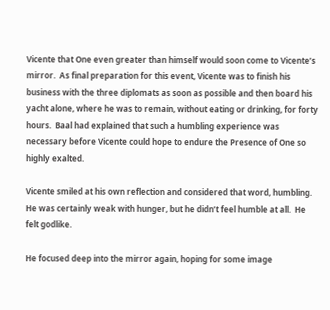Vicente that One even greater than himself would soon come to Vicente’s mirror.  As final preparation for this event, Vicente was to finish his business with the three diplomats as soon as possible and then board his yacht alone, where he was to remain, without eating or drinking, for forty hours.  Baal had explained that such a humbling experience was necessary before Vicente could hope to endure the Presence of One so highly exalted.

Vicente smiled at his own reflection and considered that word, humbling.  He was certainly weak with hunger, but he didn’t feel humble at all.  He felt godlike.

He focused deep into the mirror again, hoping for some image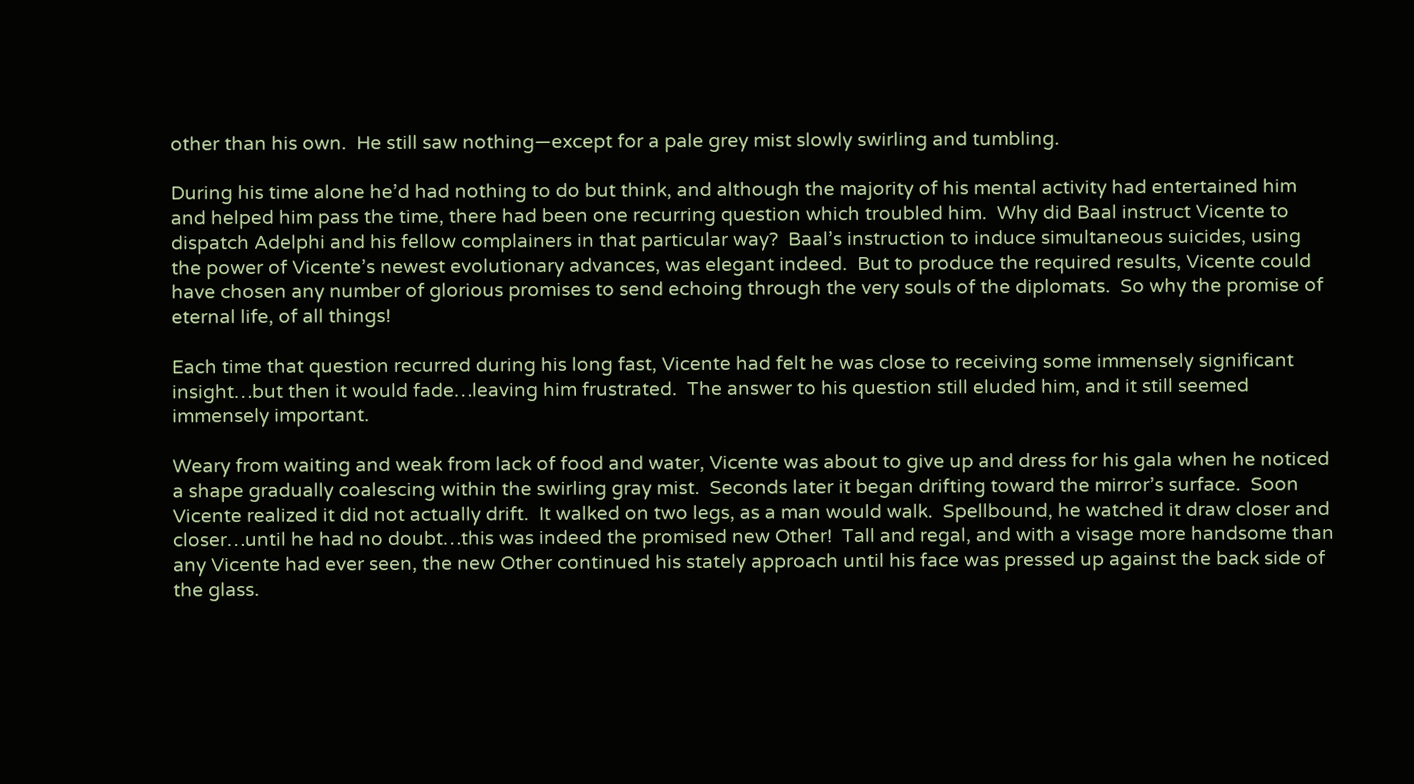other than his own.  He still saw nothing—except for a pale grey mist slowly swirling and tumbling.

During his time alone he’d had nothing to do but think, and although the majority of his mental activity had entertained him and helped him pass the time, there had been one recurring question which troubled him.  Why did Baal instruct Vicente to dispatch Adelphi and his fellow complainers in that particular way?  Baal’s instruction to induce simultaneous suicides, using the power of Vicente’s newest evolutionary advances, was elegant indeed.  But to produce the required results, Vicente could have chosen any number of glorious promises to send echoing through the very souls of the diplomats.  So why the promise of eternal life, of all things!

Each time that question recurred during his long fast, Vicente had felt he was close to receiving some immensely significant insight…but then it would fade…leaving him frustrated.  The answer to his question still eluded him, and it still seemed immensely important.

Weary from waiting and weak from lack of food and water, Vicente was about to give up and dress for his gala when he noticed a shape gradually coalescing within the swirling gray mist.  Seconds later it began drifting toward the mirror’s surface.  Soon Vicente realized it did not actually drift.  It walked on two legs, as a man would walk.  Spellbound, he watched it draw closer and closer…until he had no doubt…this was indeed the promised new Other!  Tall and regal, and with a visage more handsome than any Vicente had ever seen, the new Other continued his stately approach until his face was pressed up against the back side of the glass.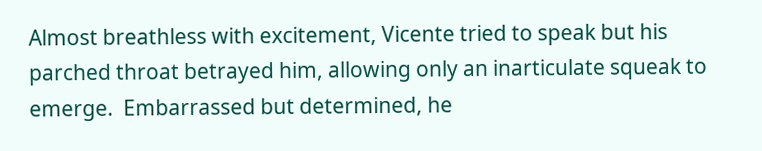Almost breathless with excitement, Vicente tried to speak but his parched throat betrayed him, allowing only an inarticulate squeak to emerge.  Embarrassed but determined, he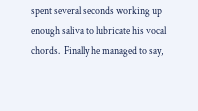spent several seconds working up enough saliva to lubricate his vocal chords.  Finally he managed to say,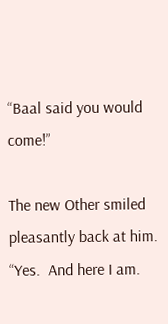“Baal said you would come!”

The new Other smiled pleasantly back at him.  “Yes.  And here I am.